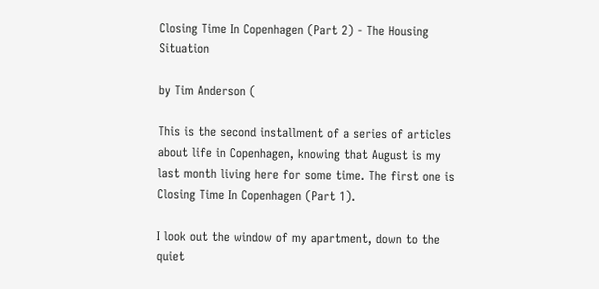Closing Time In Copenhagen (Part 2) - The Housing Situation

by Tim Anderson (

This is the second installment of a series of articles about life in Copenhagen, knowing that August is my last month living here for some time. The first one is Closing Time In Copenhagen (Part 1).

I look out the window of my apartment, down to the quiet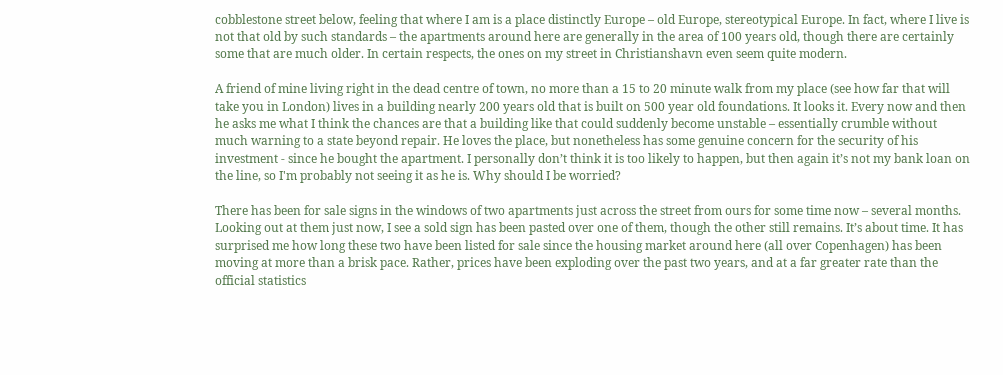cobblestone street below, feeling that where I am is a place distinctly Europe – old Europe, stereotypical Europe. In fact, where I live is not that old by such standards – the apartments around here are generally in the area of 100 years old, though there are certainly some that are much older. In certain respects, the ones on my street in Christianshavn even seem quite modern.

A friend of mine living right in the dead centre of town, no more than a 15 to 20 minute walk from my place (see how far that will take you in London) lives in a building nearly 200 years old that is built on 500 year old foundations. It looks it. Every now and then he asks me what I think the chances are that a building like that could suddenly become unstable – essentially crumble without much warning to a state beyond repair. He loves the place, but nonetheless has some genuine concern for the security of his investment - since he bought the apartment. I personally don’t think it is too likely to happen, but then again it’s not my bank loan on the line, so I'm probably not seeing it as he is. Why should I be worried?

There has been for sale signs in the windows of two apartments just across the street from ours for some time now – several months. Looking out at them just now, I see a sold sign has been pasted over one of them, though the other still remains. It’s about time. It has surprised me how long these two have been listed for sale since the housing market around here (all over Copenhagen) has been moving at more than a brisk pace. Rather, prices have been exploding over the past two years, and at a far greater rate than the official statistics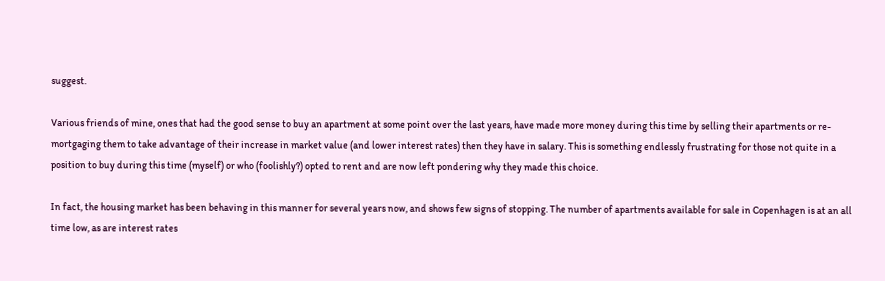suggest.

Various friends of mine, ones that had the good sense to buy an apartment at some point over the last years, have made more money during this time by selling their apartments or re-mortgaging them to take advantage of their increase in market value (and lower interest rates) then they have in salary. This is something endlessly frustrating for those not quite in a position to buy during this time (myself) or who (foolishly?) opted to rent and are now left pondering why they made this choice.

In fact, the housing market has been behaving in this manner for several years now, and shows few signs of stopping. The number of apartments available for sale in Copenhagen is at an all time low, as are interest rates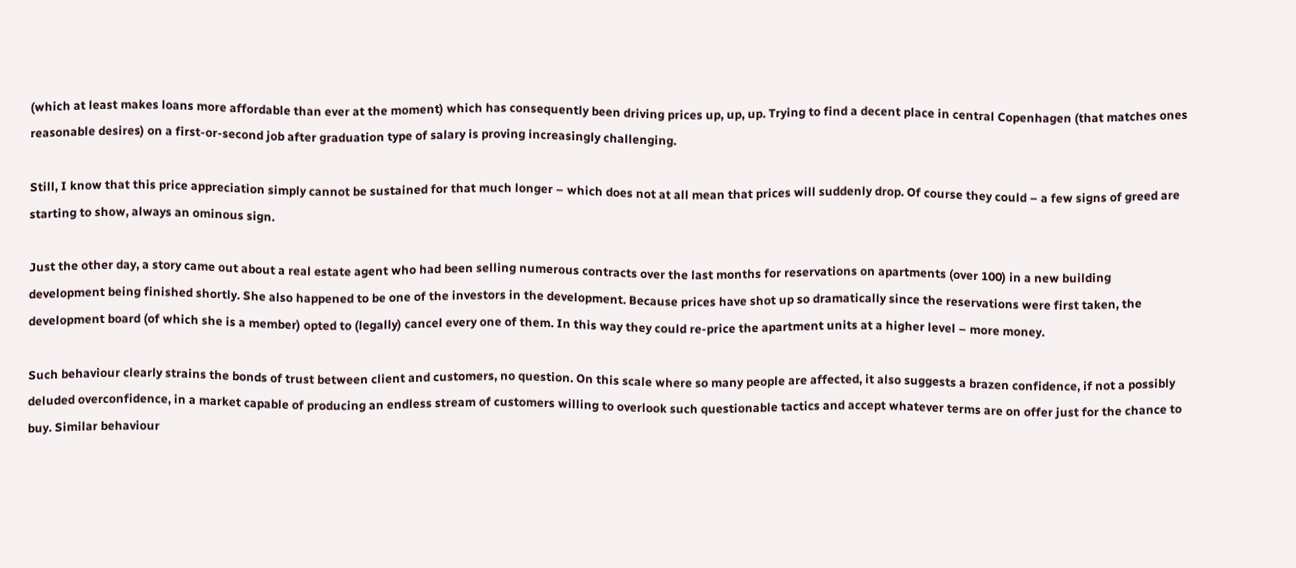(which at least makes loans more affordable than ever at the moment) which has consequently been driving prices up, up, up. Trying to find a decent place in central Copenhagen (that matches ones reasonable desires) on a first-or-second job after graduation type of salary is proving increasingly challenging.

Still, I know that this price appreciation simply cannot be sustained for that much longer – which does not at all mean that prices will suddenly drop. Of course they could – a few signs of greed are starting to show, always an ominous sign.

Just the other day, a story came out about a real estate agent who had been selling numerous contracts over the last months for reservations on apartments (over 100) in a new building development being finished shortly. She also happened to be one of the investors in the development. Because prices have shot up so dramatically since the reservations were first taken, the development board (of which she is a member) opted to (legally) cancel every one of them. In this way they could re-price the apartment units at a higher level – more money.

Such behaviour clearly strains the bonds of trust between client and customers, no question. On this scale where so many people are affected, it also suggests a brazen confidence, if not a possibly deluded overconfidence, in a market capable of producing an endless stream of customers willing to overlook such questionable tactics and accept whatever terms are on offer just for the chance to buy. Similar behaviour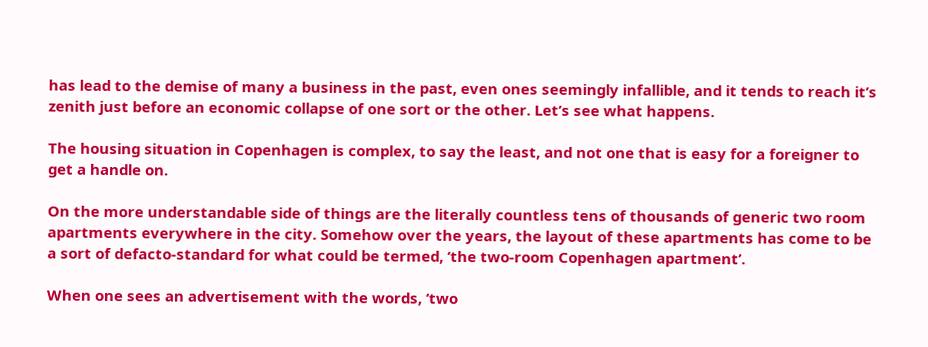has lead to the demise of many a business in the past, even ones seemingly infallible, and it tends to reach it’s zenith just before an economic collapse of one sort or the other. Let’s see what happens.

The housing situation in Copenhagen is complex, to say the least, and not one that is easy for a foreigner to get a handle on.

On the more understandable side of things are the literally countless tens of thousands of generic two room apartments everywhere in the city. Somehow over the years, the layout of these apartments has come to be a sort of defacto-standard for what could be termed, ‘the two-room Copenhagen apartment’.

When one sees an advertisement with the words, ‘two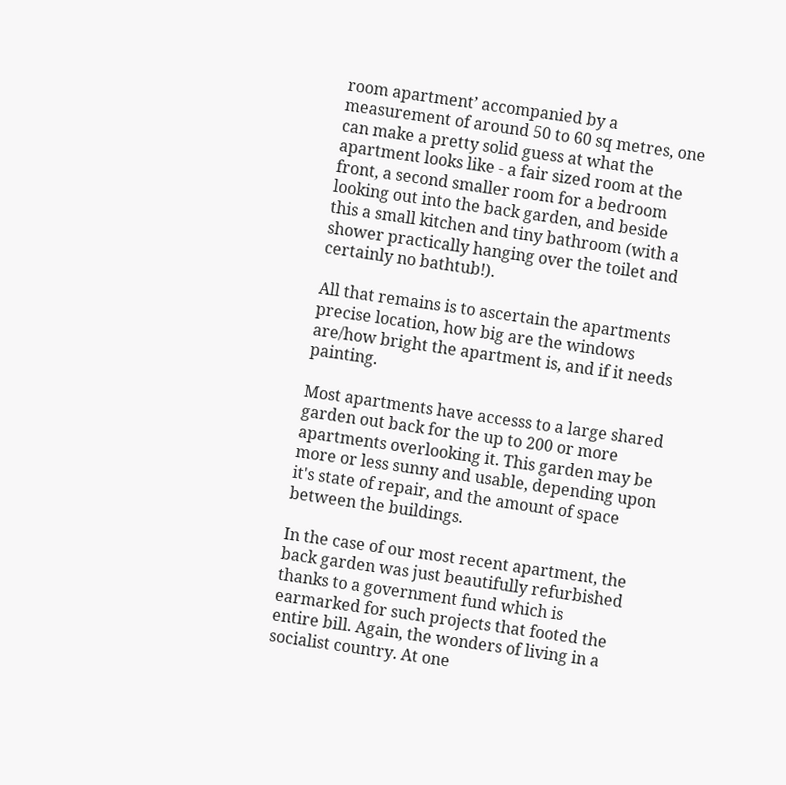room apartment’ accompanied by a measurement of around 50 to 60 sq metres, one can make a pretty solid guess at what the apartment looks like - a fair sized room at the front, a second smaller room for a bedroom looking out into the back garden, and beside this a small kitchen and tiny bathroom (with a shower practically hanging over the toilet and certainly no bathtub!).

All that remains is to ascertain the apartments precise location, how big are the windows are/how bright the apartment is, and if it needs painting.

Most apartments have accesss to a large shared garden out back for the up to 200 or more apartments overlooking it. This garden may be more or less sunny and usable, depending upon it's state of repair, and the amount of space between the buildings.

In the case of our most recent apartment, the back garden was just beautifully refurbished thanks to a government fund which is earmarked for such projects that footed the entire bill. Again, the wonders of living in a socialist country. At one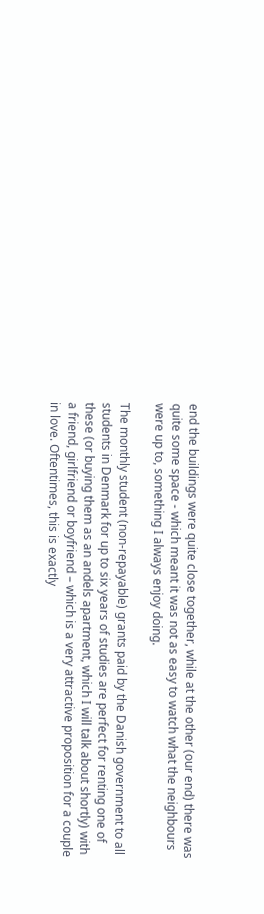end the buildings were quite close together, while at the other (our end) there was quite some space - which meant it was not as easy to watch what the neighbours were up to, something I always enjoy doing.

The monthly student (non-repayable) grants paid by the Danish government to all students in Denmark for up to six years of studies are perfect for renting one of these (or buying them as an andels apartment, which I will talk about shortly) with a friend, girlfriend or boyfriend – which is a very attractive proposition for a couple in love. Oftentimes, this is exactly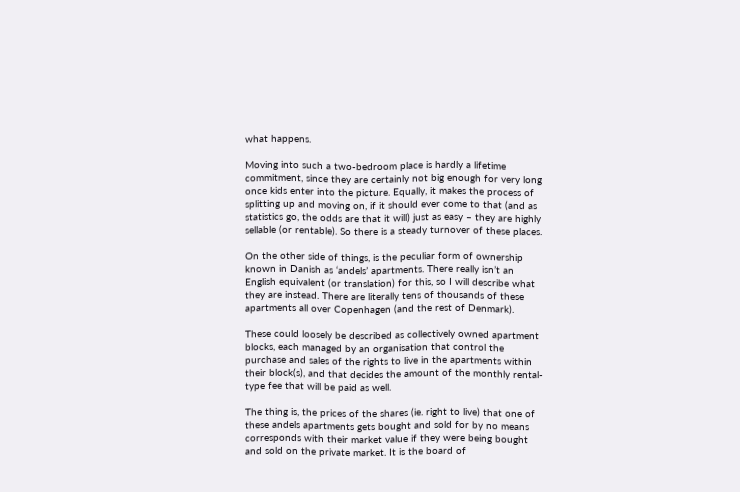what happens.

Moving into such a two-bedroom place is hardly a lifetime commitment, since they are certainly not big enough for very long once kids enter into the picture. Equally, it makes the process of splitting up and moving on, if it should ever come to that (and as statistics go, the odds are that it will) just as easy – they are highly sellable (or rentable). So there is a steady turnover of these places.

On the other side of things, is the peculiar form of ownership known in Danish as ‘andels’ apartments. There really isn’t an English equivalent (or translation) for this, so I will describe what they are instead. There are literally tens of thousands of these apartments all over Copenhagen (and the rest of Denmark).

These could loosely be described as collectively owned apartment blocks, each managed by an organisation that control the purchase and sales of the rights to live in the apartments within their block(s), and that decides the amount of the monthly rental-type fee that will be paid as well.

The thing is, the prices of the shares (ie. right to live) that one of these andels apartments gets bought and sold for by no means corresponds with their market value if they were being bought and sold on the private market. It is the board of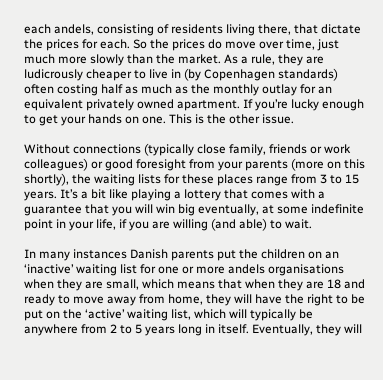each andels, consisting of residents living there, that dictate the prices for each. So the prices do move over time, just much more slowly than the market. As a rule, they are ludicrously cheaper to live in (by Copenhagen standards) often costing half as much as the monthly outlay for an equivalent privately owned apartment. If you’re lucky enough to get your hands on one. This is the other issue.

Without connections (typically close family, friends or work colleagues) or good foresight from your parents (more on this shortly), the waiting lists for these places range from 3 to 15 years. It’s a bit like playing a lottery that comes with a guarantee that you will win big eventually, at some indefinite point in your life, if you are willing (and able) to wait.

In many instances Danish parents put the children on an ‘inactive’ waiting list for one or more andels organisations when they are small, which means that when they are 18 and ready to move away from home, they will have the right to be put on the ‘active’ waiting list, which will typically be anywhere from 2 to 5 years long in itself. Eventually, they will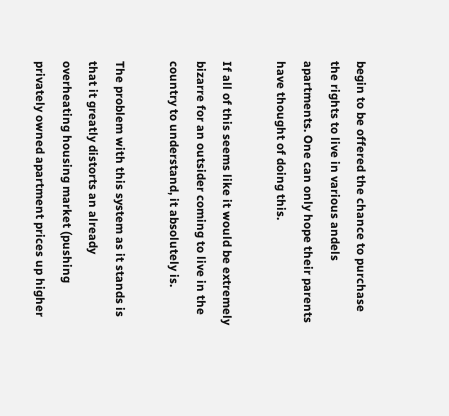begin to be offered the chance to purchase the rights to live in various andels apartments. One can only hope their parents have thought of doing this.

If all of this seems like it would be extremely bizarre for an outsider coming to live in the country to understand, it absolutely is.

The problem with this system as it stands is that it greatly distorts an already overheating housing market (pushing privately owned apartment prices up higher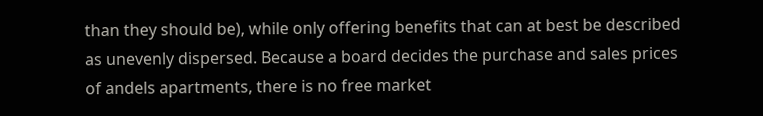than they should be), while only offering benefits that can at best be described as unevenly dispersed. Because a board decides the purchase and sales prices of andels apartments, there is no free market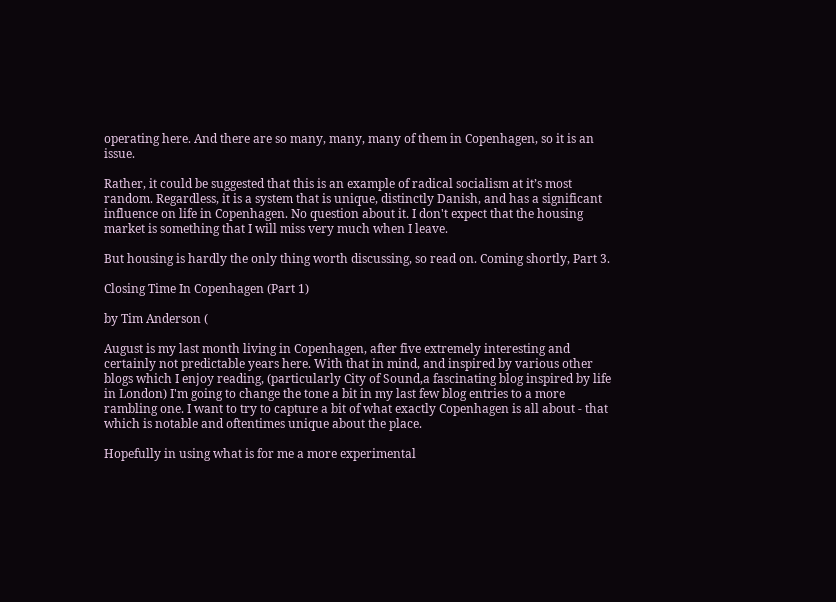operating here. And there are so many, many, many of them in Copenhagen, so it is an issue.

Rather, it could be suggested that this is an example of radical socialism at it’s most random. Regardless, it is a system that is unique, distinctly Danish, and has a significant influence on life in Copenhagen. No question about it. I don't expect that the housing market is something that I will miss very much when I leave.

But housing is hardly the only thing worth discussing, so read on. Coming shortly, Part 3.

Closing Time In Copenhagen (Part 1)

by Tim Anderson (

August is my last month living in Copenhagen, after five extremely interesting and certainly not predictable years here. With that in mind, and inspired by various other blogs which I enjoy reading, (particularly City of Sound,a fascinating blog inspired by life in London) I'm going to change the tone a bit in my last few blog entries to a more rambling one. I want to try to capture a bit of what exactly Copenhagen is all about - that which is notable and oftentimes unique about the place.

Hopefully in using what is for me a more experimental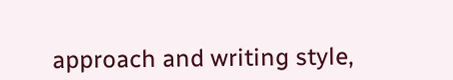approach and writing style,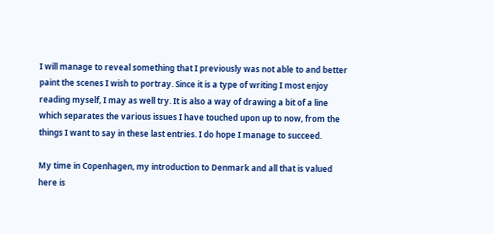I will manage to reveal something that I previously was not able to and better paint the scenes I wish to portray. Since it is a type of writing I most enjoy reading myself, I may as well try. It is also a way of drawing a bit of a line which separates the various issues I have touched upon up to now, from the things I want to say in these last entries. I do hope I manage to succeed.

My time in Copenhagen, my introduction to Denmark and all that is valued here is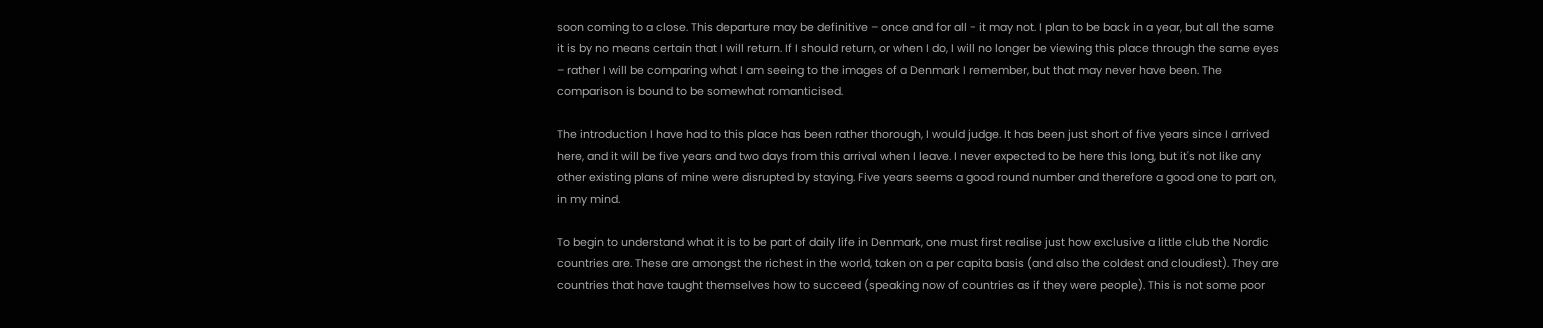soon coming to a close. This departure may be definitive – once and for all - it may not. I plan to be back in a year, but all the same it is by no means certain that I will return. If I should return, or when I do, I will no longer be viewing this place through the same eyes – rather I will be comparing what I am seeing to the images of a Denmark I remember, but that may never have been. The comparison is bound to be somewhat romanticised.

The introduction I have had to this place has been rather thorough, I would judge. It has been just short of five years since I arrived here, and it will be five years and two days from this arrival when I leave. I never expected to be here this long, but it's not like any other existing plans of mine were disrupted by staying. Five years seems a good round number and therefore a good one to part on, in my mind.

To begin to understand what it is to be part of daily life in Denmark, one must first realise just how exclusive a little club the Nordic countries are. These are amongst the richest in the world, taken on a per capita basis (and also the coldest and cloudiest). They are countries that have taught themselves how to succeed (speaking now of countries as if they were people). This is not some poor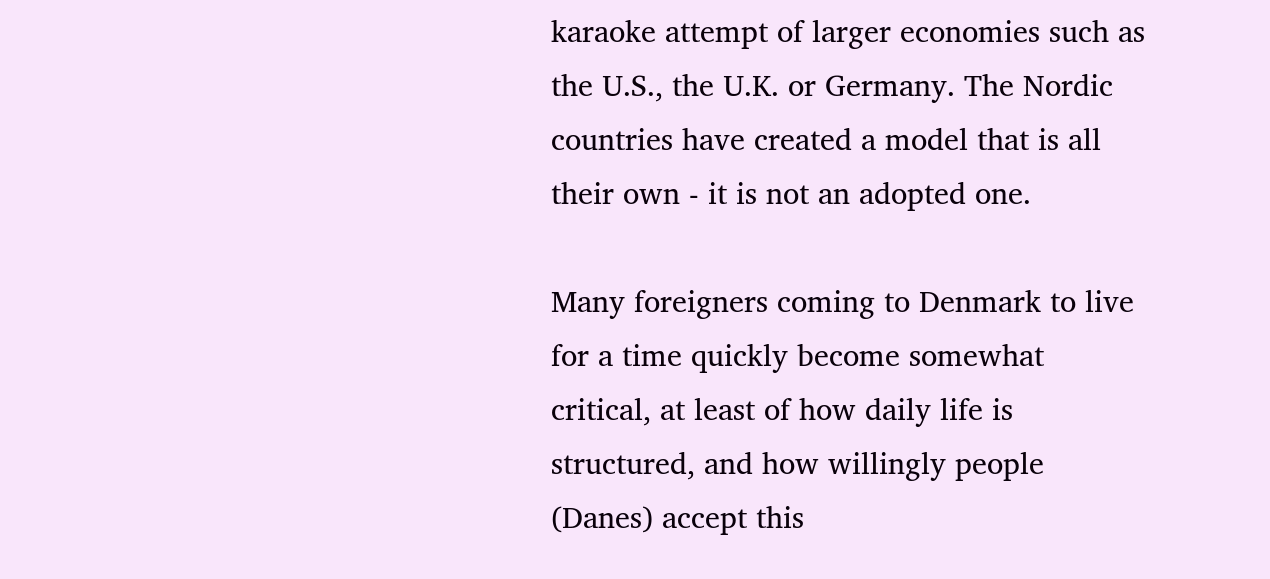karaoke attempt of larger economies such as the U.S., the U.K. or Germany. The Nordic countries have created a model that is all their own - it is not an adopted one.

Many foreigners coming to Denmark to live for a time quickly become somewhat critical, at least of how daily life is structured, and how willingly people (Danes) accept this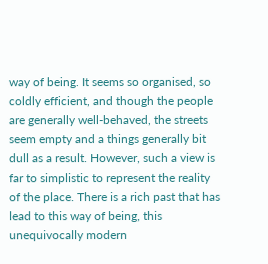way of being. It seems so organised, so coldly efficient, and though the people are generally well-behaved, the streets seem empty and a things generally bit dull as a result. However, such a view is far to simplistic to represent the reality of the place. There is a rich past that has lead to this way of being, this unequivocally modern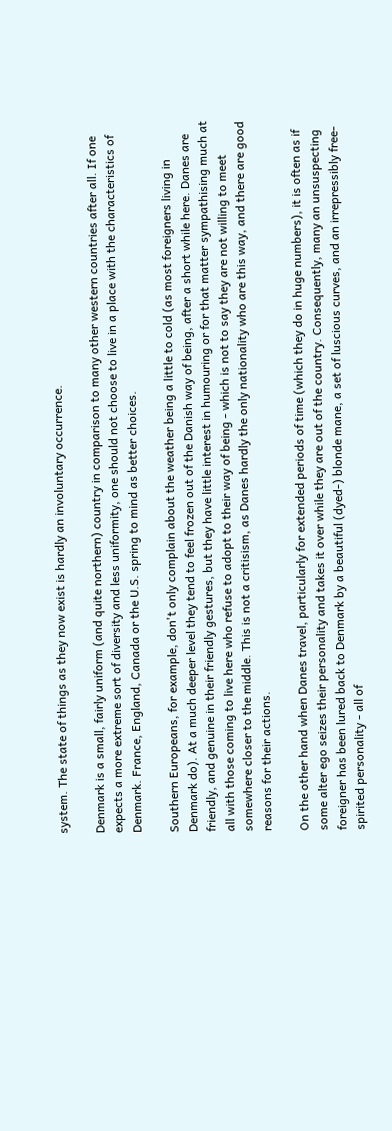system. The state of things as they now exist is hardly an involuntary occurrence.

Denmark is a small, fairly uniform (and quite northern) country in comparison to many other western countries after all. If one expects a more extreme sort of diversity and less uniformity, one should not choose to live in a place with the characteristics of Denmark. France, England, Canada or the U.S. spring to mind as better choices.

Southern Europeans, for example, don't only complain about the weather being a little to cold (as most foreigners living in Denmark do). At a much deeper level they tend to feel frozen out of the Danish way of being, after a short while here. Danes are friendly, and genuine in their friendly gestures, but they have little interest in humouring or for that matter sympathising much at all with those coming to live here who refuse to adopt to their way of being - which is not to say they are not willing to meet somewhere closer to the middle. This is not a critisism, as Danes hardly the only nationality who are this way, and there are good reasons for their actions.

On the other hand when Danes travel, particularly for extended periods of time (which they do in huge numbers), it is often as if some alter ego seizes their personality and takes it over while they are out of the country. Consequently, many an unsuspecting foreigner has been lured back to Denmark by a beautiful (dyed-) blonde mane, a set of luscious curves, and an irrepressibly free-spirited personality - all of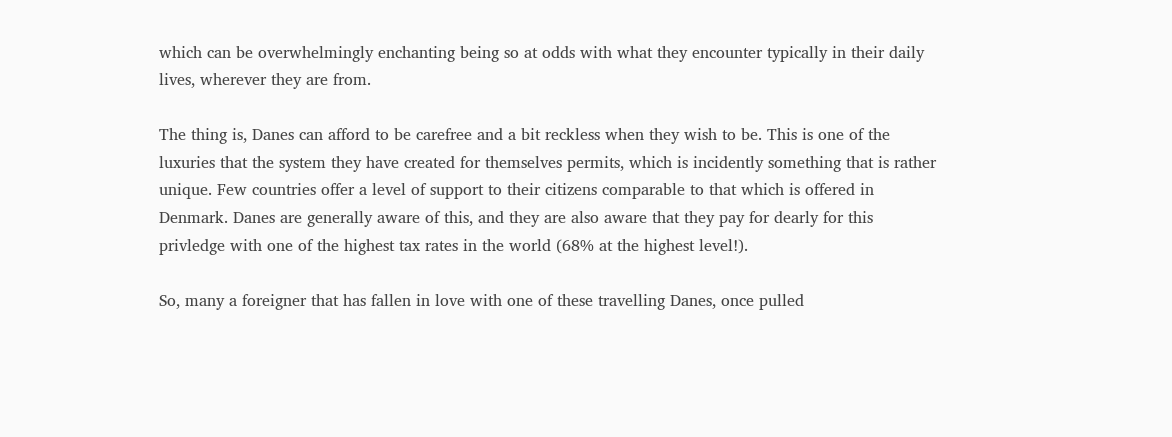which can be overwhelmingly enchanting being so at odds with what they encounter typically in their daily lives, wherever they are from.

The thing is, Danes can afford to be carefree and a bit reckless when they wish to be. This is one of the luxuries that the system they have created for themselves permits, which is incidently something that is rather unique. Few countries offer a level of support to their citizens comparable to that which is offered in Denmark. Danes are generally aware of this, and they are also aware that they pay for dearly for this privledge with one of the highest tax rates in the world (68% at the highest level!).

So, many a foreigner that has fallen in love with one of these travelling Danes, once pulled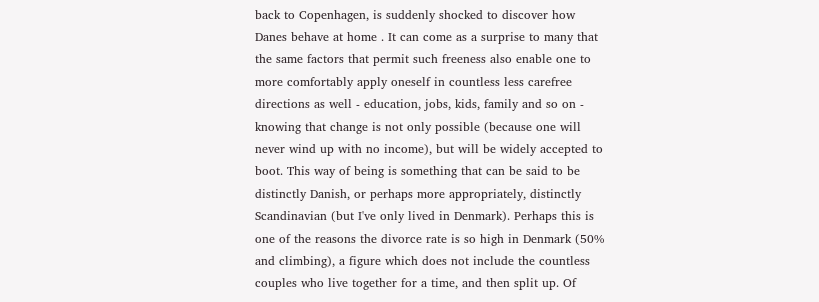back to Copenhagen, is suddenly shocked to discover how Danes behave at home . It can come as a surprise to many that the same factors that permit such freeness also enable one to more comfortably apply oneself in countless less carefree directions as well - education, jobs, kids, family and so on - knowing that change is not only possible (because one will never wind up with no income), but will be widely accepted to boot. This way of being is something that can be said to be distinctly Danish, or perhaps more appropriately, distinctly Scandinavian (but I've only lived in Denmark). Perhaps this is one of the reasons the divorce rate is so high in Denmark (50% and climbing), a figure which does not include the countless couples who live together for a time, and then split up. Of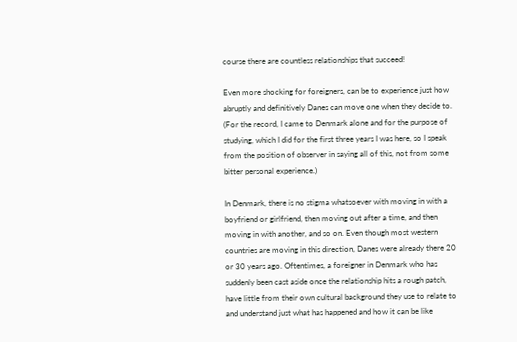course there are countless relationships that succeed!

Even more shocking for foreigners, can be to experience just how abruptly and definitively Danes can move one when they decide to. (For the record, I came to Denmark alone and for the purpose of studying, which I did for the first three years I was here, so I speak from the position of observer in saying all of this, not from some bitter personal experience.)

In Denmark, there is no stigma whatsoever with moving in with a boyfriend or girlfriend, then moving out after a time, and then moving in with another, and so on. Even though most western countries are moving in this direction, Danes were already there 20 or 30 years ago. Oftentimes, a foreigner in Denmark who has suddenly been cast aside once the relationship hits a rough patch, have little from their own cultural background they use to relate to and understand just what has happened and how it can be like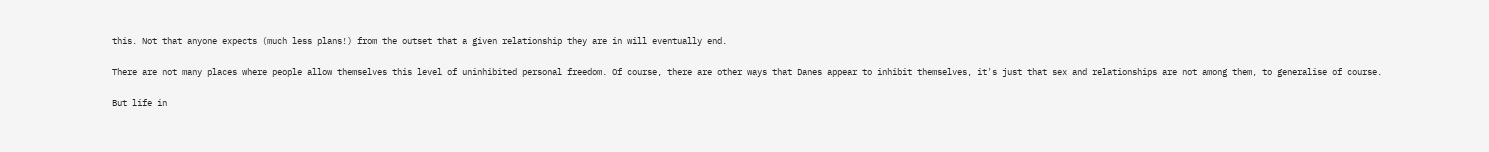this. Not that anyone expects (much less plans!) from the outset that a given relationship they are in will eventually end.

There are not many places where people allow themselves this level of uninhibited personal freedom. Of course, there are other ways that Danes appear to inhibit themselves, it's just that sex and relationships are not among them, to generalise of course.

But life in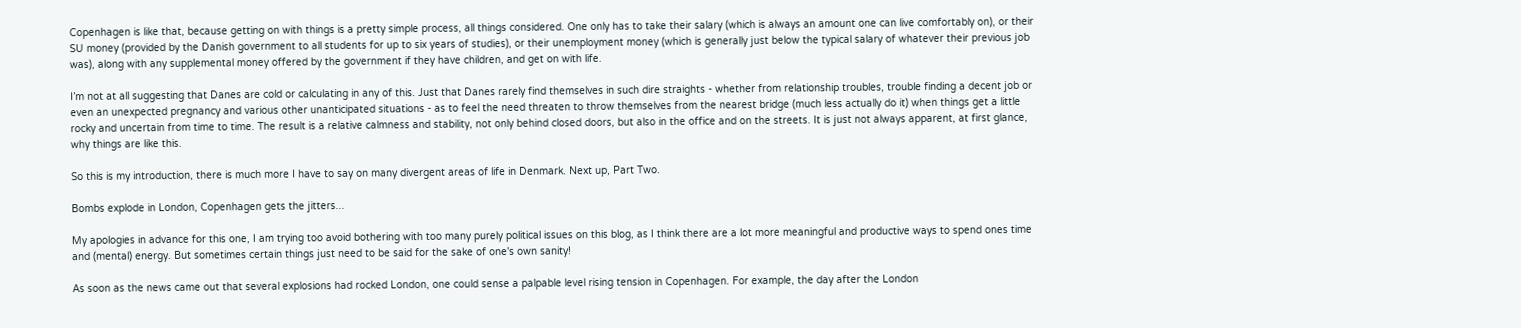Copenhagen is like that, because getting on with things is a pretty simple process, all things considered. One only has to take their salary (which is always an amount one can live comfortably on), or their SU money (provided by the Danish government to all students for up to six years of studies), or their unemployment money (which is generally just below the typical salary of whatever their previous job was), along with any supplemental money offered by the government if they have children, and get on with life.

I’m not at all suggesting that Danes are cold or calculating in any of this. Just that Danes rarely find themselves in such dire straights - whether from relationship troubles, trouble finding a decent job or even an unexpected pregnancy and various other unanticipated situations - as to feel the need threaten to throw themselves from the nearest bridge (much less actually do it) when things get a little rocky and uncertain from time to time. The result is a relative calmness and stability, not only behind closed doors, but also in the office and on the streets. It is just not always apparent, at first glance, why things are like this.

So this is my introduction, there is much more I have to say on many divergent areas of life in Denmark. Next up, Part Two.

Bombs explode in London, Copenhagen gets the jitters...

My apologies in advance for this one, I am trying too avoid bothering with too many purely political issues on this blog, as I think there are a lot more meaningful and productive ways to spend ones time and (mental) energy. But sometimes certain things just need to be said for the sake of one's own sanity!

As soon as the news came out that several explosions had rocked London, one could sense a palpable level rising tension in Copenhagen. For example, the day after the London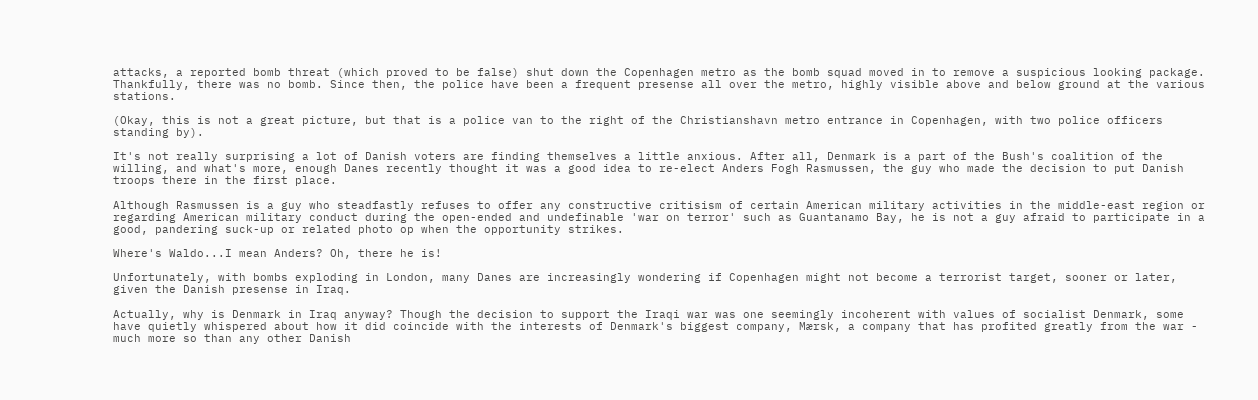attacks, a reported bomb threat (which proved to be false) shut down the Copenhagen metro as the bomb squad moved in to remove a suspicious looking package. Thankfully, there was no bomb. Since then, the police have been a frequent presense all over the metro, highly visible above and below ground at the various stations.

(Okay, this is not a great picture, but that is a police van to the right of the Christianshavn metro entrance in Copenhagen, with two police officers standing by).

It's not really surprising a lot of Danish voters are finding themselves a little anxious. After all, Denmark is a part of the Bush's coalition of the willing, and what's more, enough Danes recently thought it was a good idea to re-elect Anders Fogh Rasmussen, the guy who made the decision to put Danish troops there in the first place.

Although Rasmussen is a guy who steadfastly refuses to offer any constructive critisism of certain American military activities in the middle-east region or regarding American military conduct during the open-ended and undefinable 'war on terror' such as Guantanamo Bay, he is not a guy afraid to participate in a good, pandering suck-up or related photo op when the opportunity strikes.

Where's Waldo...I mean Anders? Oh, there he is!

Unfortunately, with bombs exploding in London, many Danes are increasingly wondering if Copenhagen might not become a terrorist target, sooner or later, given the Danish presense in Iraq.

Actually, why is Denmark in Iraq anyway? Though the decision to support the Iraqi war was one seemingly incoherent with values of socialist Denmark, some have quietly whispered about how it did coincide with the interests of Denmark's biggest company, Mærsk, a company that has profited greatly from the war - much more so than any other Danish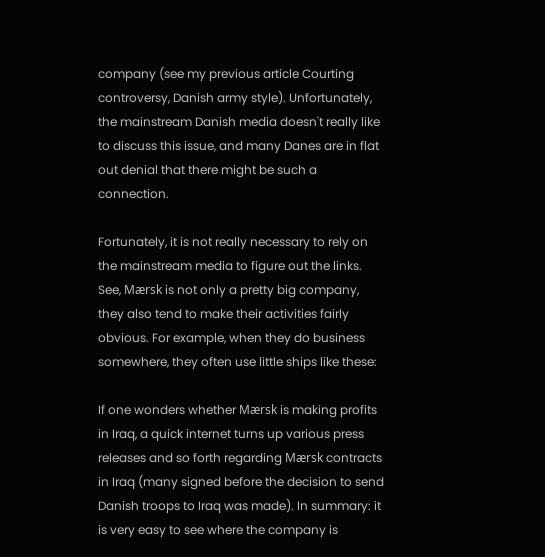company (see my previous article Courting controversy, Danish army style). Unfortunately, the mainstream Danish media doesn't really like to discuss this issue, and many Danes are in flat out denial that there might be such a connection.

Fortunately, it is not really necessary to rely on the mainstream media to figure out the links. See, Mærsk is not only a pretty big company, they also tend to make their activities fairly obvious. For example, when they do business somewhere, they often use little ships like these:

If one wonders whether Mærsk is making profits in Iraq, a quick internet turns up various press releases and so forth regarding Mærsk contracts in Iraq (many signed before the decision to send Danish troops to Iraq was made). In summary: it is very easy to see where the company is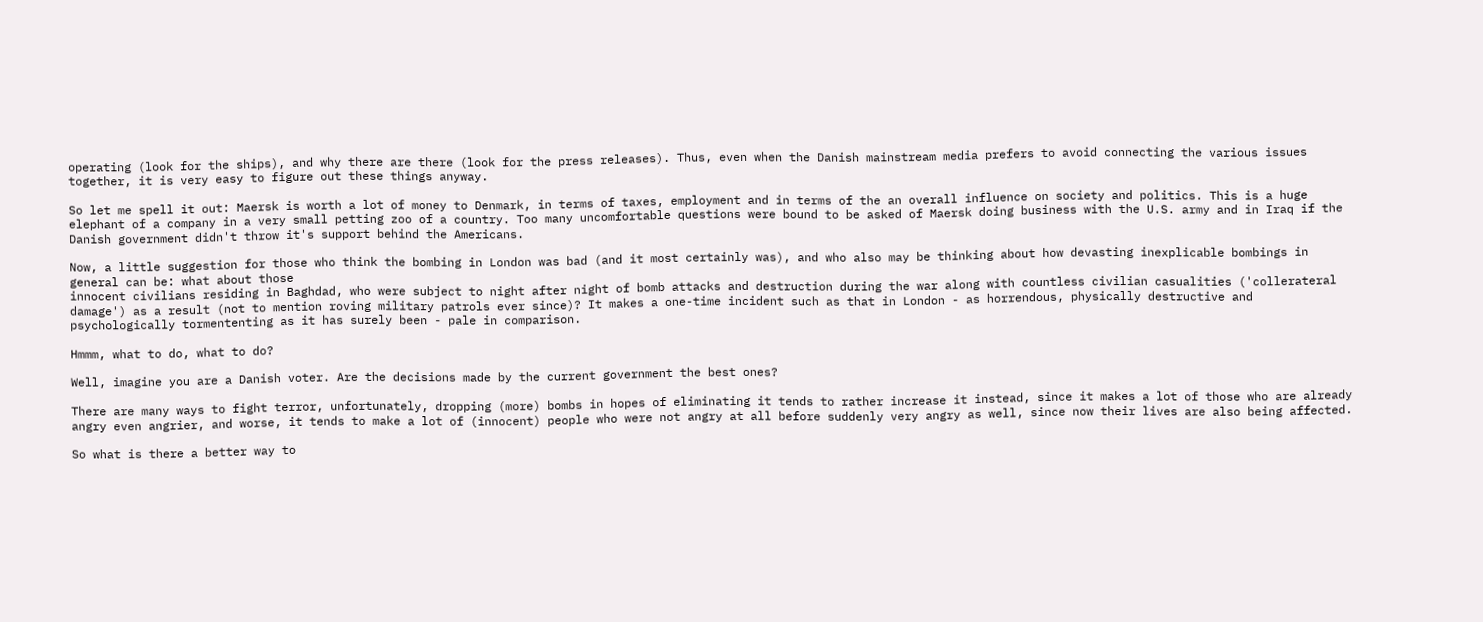operating (look for the ships), and why there are there (look for the press releases). Thus, even when the Danish mainstream media prefers to avoid connecting the various issues together, it is very easy to figure out these things anyway.

So let me spell it out: Maersk is worth a lot of money to Denmark, in terms of taxes, employment and in terms of the an overall influence on society and politics. This is a huge elephant of a company in a very small petting zoo of a country. Too many uncomfortable questions were bound to be asked of Maersk doing business with the U.S. army and in Iraq if the Danish government didn't throw it's support behind the Americans.

Now, a little suggestion for those who think the bombing in London was bad (and it most certainly was), and who also may be thinking about how devasting inexplicable bombings in general can be: what about those
innocent civilians residing in Baghdad, who were subject to night after night of bomb attacks and destruction during the war along with countless civilian casualities ('collerateral damage') as a result (not to mention roving military patrols ever since)? It makes a one-time incident such as that in London - as horrendous, physically destructive and psychologically tormententing as it has surely been - pale in comparison.

Hmmm, what to do, what to do?

Well, imagine you are a Danish voter. Are the decisions made by the current government the best ones?

There are many ways to fight terror, unfortunately, dropping (more) bombs in hopes of eliminating it tends to rather increase it instead, since it makes a lot of those who are already angry even angrier, and worse, it tends to make a lot of (innocent) people who were not angry at all before suddenly very angry as well, since now their lives are also being affected.

So what is there a better way to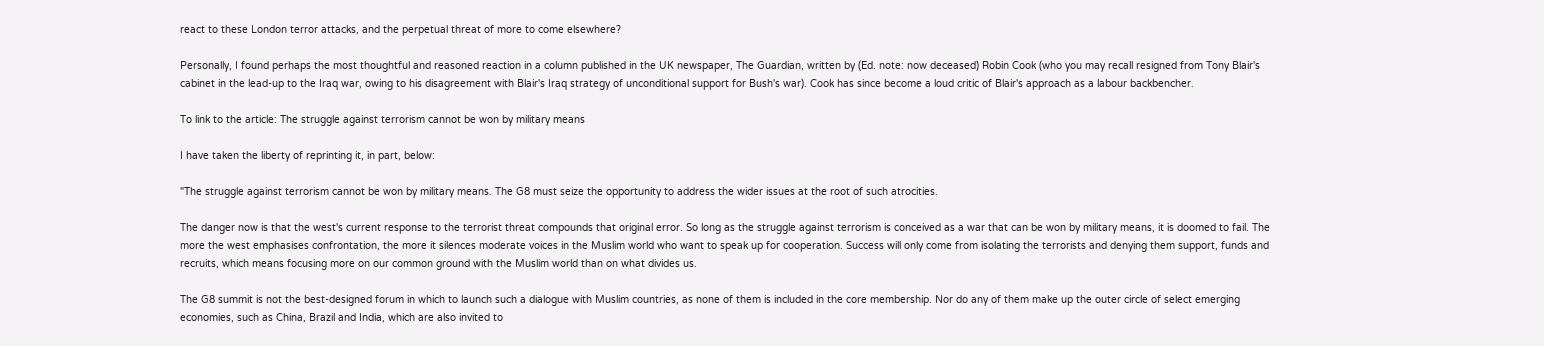react to these London terror attacks, and the perpetual threat of more to come elsewhere?

Personally, I found perhaps the most thoughtful and reasoned reaction in a column published in the UK newspaper, The Guardian, written by (Ed. note: now deceased) Robin Cook (who you may recall resigned from Tony Blair's cabinet in the lead-up to the Iraq war, owing to his disagreement with Blair's Iraq strategy of unconditional support for Bush's war). Cook has since become a loud critic of Blair's approach as a labour backbencher.

To link to the article: The struggle against terrorism cannot be won by military means

I have taken the liberty of reprinting it, in part, below:

"The struggle against terrorism cannot be won by military means. The G8 must seize the opportunity to address the wider issues at the root of such atrocities.

The danger now is that the west's current response to the terrorist threat compounds that original error. So long as the struggle against terrorism is conceived as a war that can be won by military means, it is doomed to fail. The more the west emphasises confrontation, the more it silences moderate voices in the Muslim world who want to speak up for cooperation. Success will only come from isolating the terrorists and denying them support, funds and recruits, which means focusing more on our common ground with the Muslim world than on what divides us.

The G8 summit is not the best-designed forum in which to launch such a dialogue with Muslim countries, as none of them is included in the core membership. Nor do any of them make up the outer circle of select emerging economies, such as China, Brazil and India, which are also invited to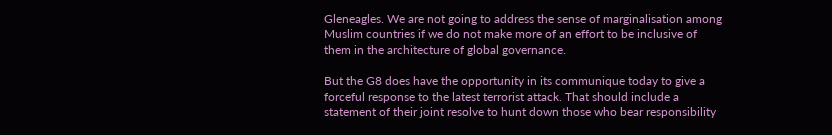Gleneagles. We are not going to address the sense of marginalisation among Muslim countries if we do not make more of an effort to be inclusive of them in the architecture of global governance.

But the G8 does have the opportunity in its communique today to give a forceful response to the latest terrorist attack. That should include a statement of their joint resolve to hunt down those who bear responsibility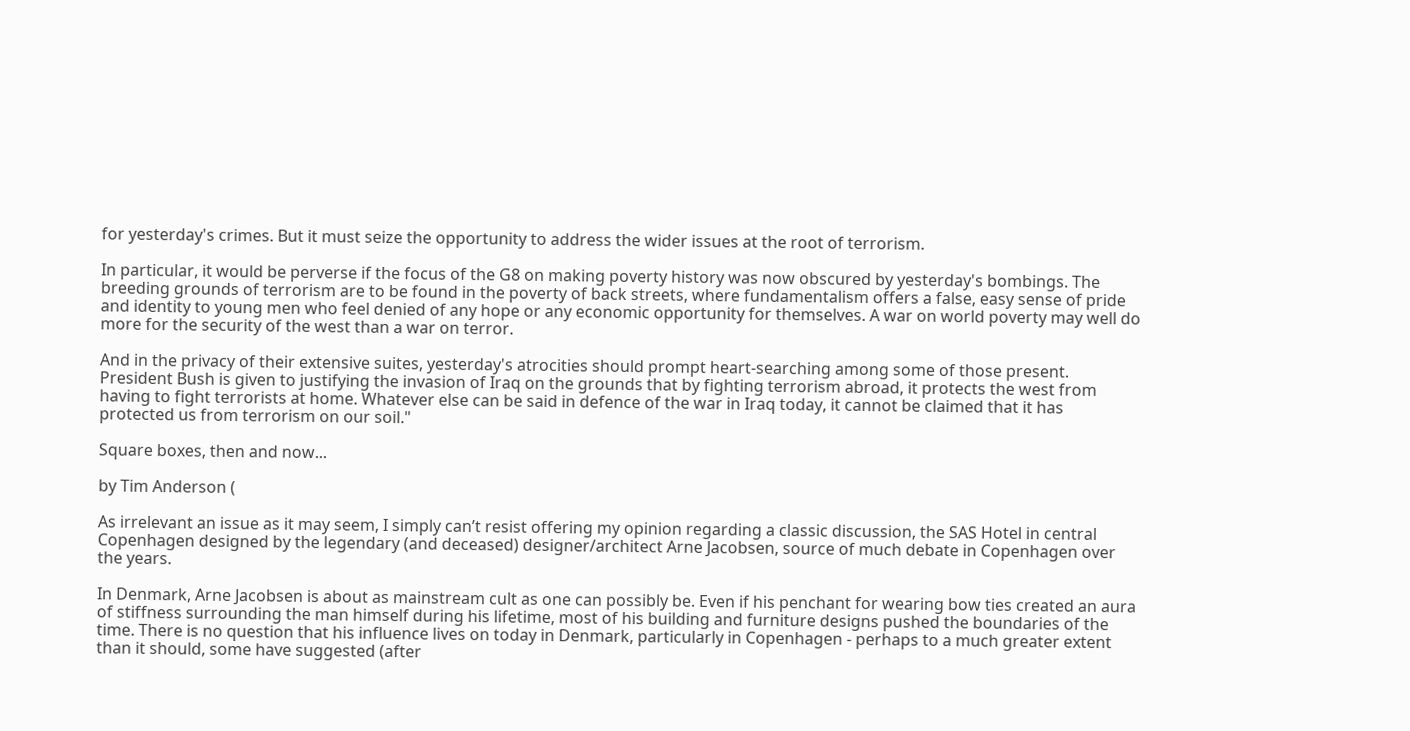for yesterday's crimes. But it must seize the opportunity to address the wider issues at the root of terrorism.

In particular, it would be perverse if the focus of the G8 on making poverty history was now obscured by yesterday's bombings. The breeding grounds of terrorism are to be found in the poverty of back streets, where fundamentalism offers a false, easy sense of pride and identity to young men who feel denied of any hope or any economic opportunity for themselves. A war on world poverty may well do more for the security of the west than a war on terror.

And in the privacy of their extensive suites, yesterday's atrocities should prompt heart-searching among some of those present. President Bush is given to justifying the invasion of Iraq on the grounds that by fighting terrorism abroad, it protects the west from having to fight terrorists at home. Whatever else can be said in defence of the war in Iraq today, it cannot be claimed that it has protected us from terrorism on our soil."

Square boxes, then and now...

by Tim Anderson (

As irrelevant an issue as it may seem, I simply can’t resist offering my opinion regarding a classic discussion, the SAS Hotel in central Copenhagen designed by the legendary (and deceased) designer/architect Arne Jacobsen, source of much debate in Copenhagen over the years.

In Denmark, Arne Jacobsen is about as mainstream cult as one can possibly be. Even if his penchant for wearing bow ties created an aura of stiffness surrounding the man himself during his lifetime, most of his building and furniture designs pushed the boundaries of the time. There is no question that his influence lives on today in Denmark, particularly in Copenhagen - perhaps to a much greater extent than it should, some have suggested (after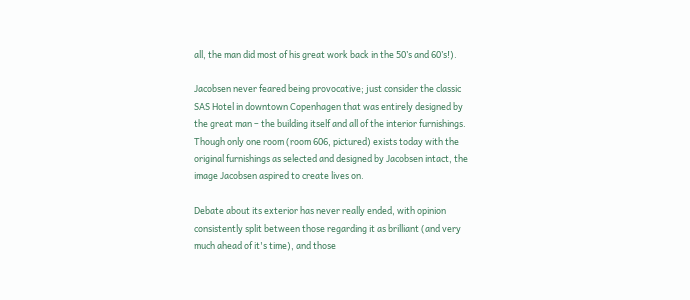all, the man did most of his great work back in the 50’s and 60’s!).

Jacobsen never feared being provocative; just consider the classic SAS Hotel in downtown Copenhagen that was entirely designed by the great man – the building itself and all of the interior furnishings. Though only one room (room 606, pictured) exists today with the original furnishings as selected and designed by Jacobsen intact, the image Jacobsen aspired to create lives on.

Debate about its exterior has never really ended, with opinion consistently split between those regarding it as brilliant (and very much ahead of it's time), and those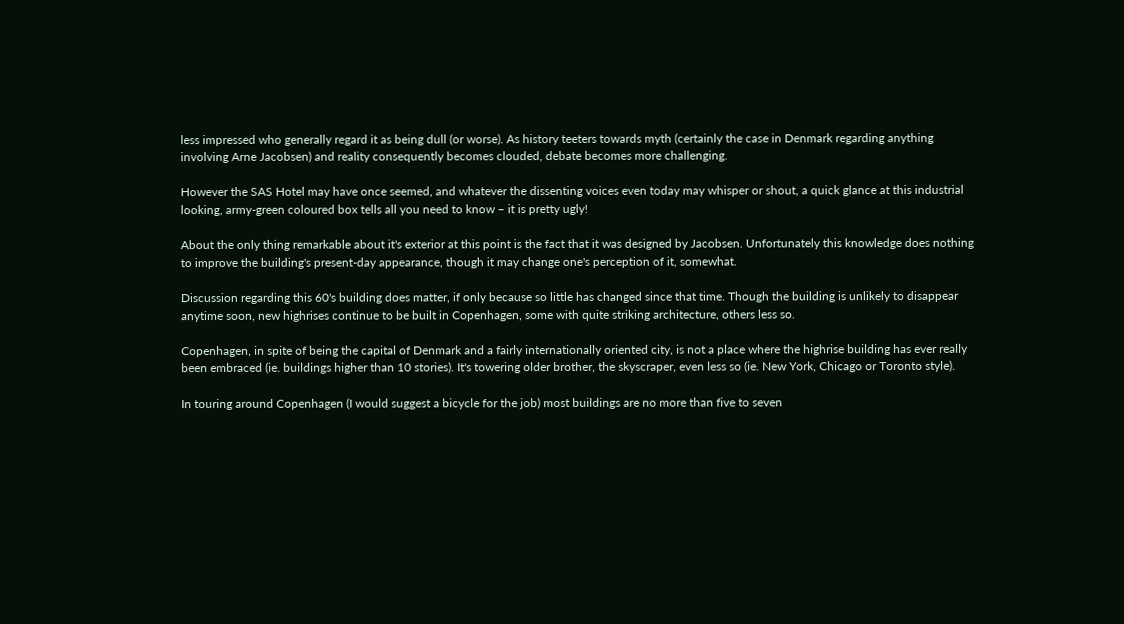less impressed who generally regard it as being dull (or worse). As history teeters towards myth (certainly the case in Denmark regarding anything involving Arne Jacobsen) and reality consequently becomes clouded, debate becomes more challenging.

However the SAS Hotel may have once seemed, and whatever the dissenting voices even today may whisper or shout, a quick glance at this industrial looking, army-green coloured box tells all you need to know – it is pretty ugly!

About the only thing remarkable about it's exterior at this point is the fact that it was designed by Jacobsen. Unfortunately this knowledge does nothing to improve the building's present-day appearance, though it may change one's perception of it, somewhat.

Discussion regarding this 60's building does matter, if only because so little has changed since that time. Though the building is unlikely to disappear anytime soon, new highrises continue to be built in Copenhagen, some with quite striking architecture, others less so.

Copenhagen, in spite of being the capital of Denmark and a fairly internationally oriented city, is not a place where the highrise building has ever really been embraced (ie. buildings higher than 10 stories). It's towering older brother, the skyscraper, even less so (ie. New York, Chicago or Toronto style).

In touring around Copenhagen (I would suggest a bicycle for the job) most buildings are no more than five to seven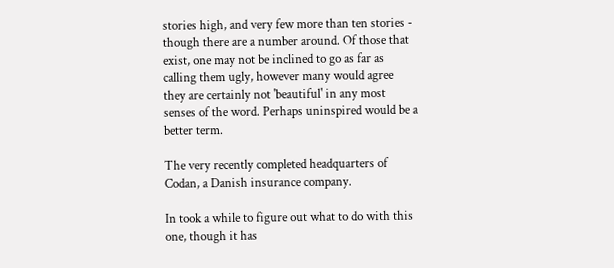stories high, and very few more than ten stories - though there are a number around. Of those that exist, one may not be inclined to go as far as calling them ugly, however many would agree they are certainly not 'beautiful' in any most senses of the word. Perhaps uninspired would be a better term.

The very recently completed headquarters of Codan, a Danish insurance company.

In took a while to figure out what to do with this one, though it has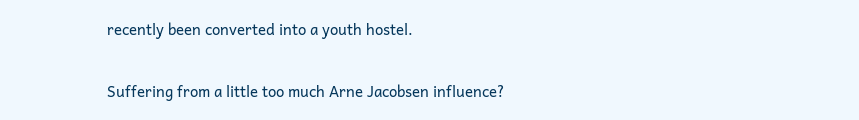recently been converted into a youth hostel.

Suffering from a little too much Arne Jacobsen influence?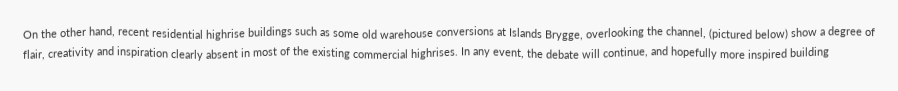On the other hand, recent residential highrise buildings such as some old warehouse conversions at Islands Brygge, overlooking the channel, (pictured below) show a degree of flair, creativity and inspiration clearly absent in most of the existing commercial highrises. In any event, the debate will continue, and hopefully more inspired building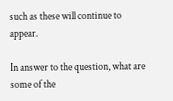such as these will continue to appear.

In answer to the question, what are some of the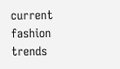current fashion trends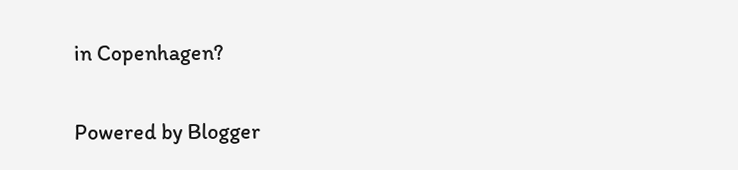in Copenhagen?

Powered by Blogger